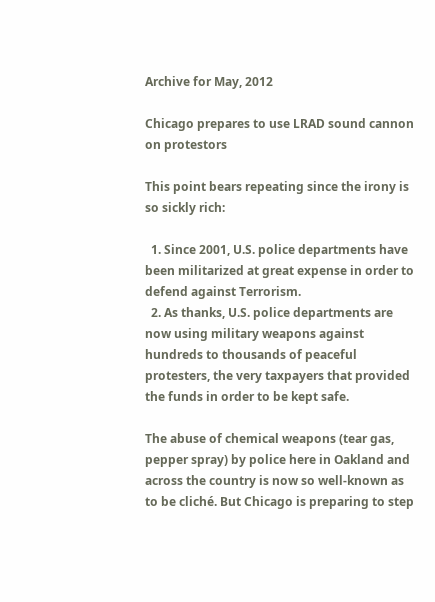Archive for May, 2012

Chicago prepares to use LRAD sound cannon on protestors

This point bears repeating since the irony is so sickly rich:

  1. Since 2001, U.S. police departments have been militarized at great expense in order to defend against Terrorism.
  2. As thanks, U.S. police departments are now using military weapons against hundreds to thousands of peaceful protesters, the very taxpayers that provided the funds in order to be kept safe.

The abuse of chemical weapons (tear gas, pepper spray) by police here in Oakland and across the country is now so well-known as to be cliché. But Chicago is preparing to step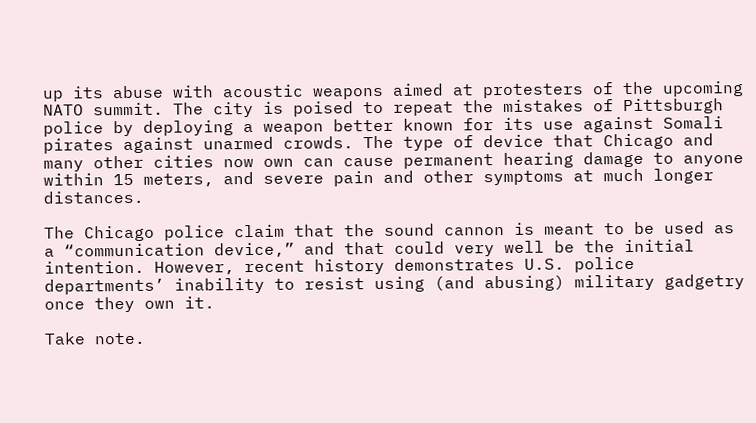up its abuse with acoustic weapons aimed at protesters of the upcoming NATO summit. The city is poised to repeat the mistakes of Pittsburgh police by deploying a weapon better known for its use against Somali pirates against unarmed crowds. The type of device that Chicago and many other cities now own can cause permanent hearing damage to anyone within 15 meters, and severe pain and other symptoms at much longer distances.

The Chicago police claim that the sound cannon is meant to be used as a “communication device,” and that could very well be the initial intention. However, recent history demonstrates U.S. police departments’ inability to resist using (and abusing) military gadgetry once they own it.

Take note.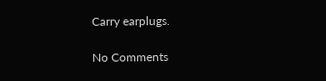Carry earplugs.

No Comments